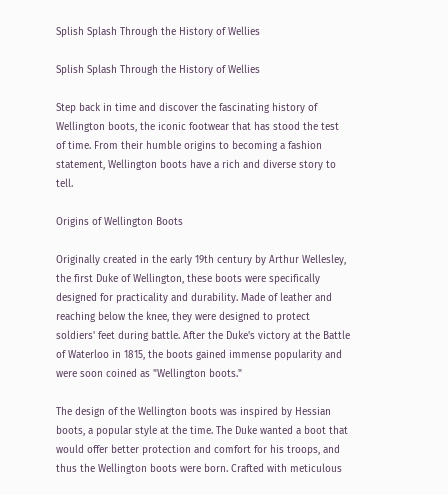Splish Splash Through the History of Wellies

Splish Splash Through the History of Wellies

Step back in time and discover the fascinating history of Wellington boots, the iconic footwear that has stood the test of time. From their humble origins to becoming a fashion statement, Wellington boots have a rich and diverse story to tell.

Origins of Wellington Boots

Originally created in the early 19th century by Arthur Wellesley, the first Duke of Wellington, these boots were specifically designed for practicality and durability. Made of leather and reaching below the knee, they were designed to protect soldiers' feet during battle. After the Duke's victory at the Battle of Waterloo in 1815, the boots gained immense popularity and were soon coined as "Wellington boots."

The design of the Wellington boots was inspired by Hessian boots, a popular style at the time. The Duke wanted a boot that would offer better protection and comfort for his troops, and thus the Wellington boots were born. Crafted with meticulous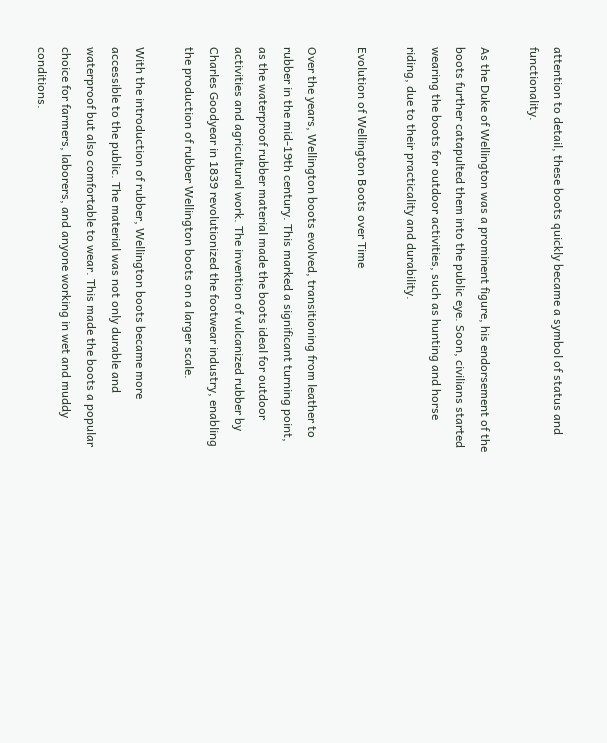attention to detail, these boots quickly became a symbol of status and functionality.

As the Duke of Wellington was a prominent figure, his endorsement of the boots further catapulted them into the public eye. Soon, civilians started wearing the boots for outdoor activities, such as hunting and horse riding, due to their practicality and durability.

Evolution of Wellington Boots over Time

Over the years, Wellington boots evolved, transitioning from leather to rubber in the mid-19th century. This marked a significant turning point, as the waterproof rubber material made the boots ideal for outdoor activities and agricultural work. The invention of vulcanized rubber by Charles Goodyear in 1839 revolutionized the footwear industry, enabling the production of rubber Wellington boots on a larger scale.

With the introduction of rubber, Wellington boots became more accessible to the public. The material was not only durable and waterproof but also comfortable to wear. This made the boots a popular choice for farmers, laborers, and anyone working in wet and muddy conditions.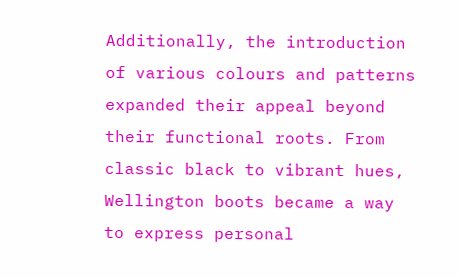Additionally, the introduction of various colours and patterns expanded their appeal beyond their functional roots. From classic black to vibrant hues, Wellington boots became a way to express personal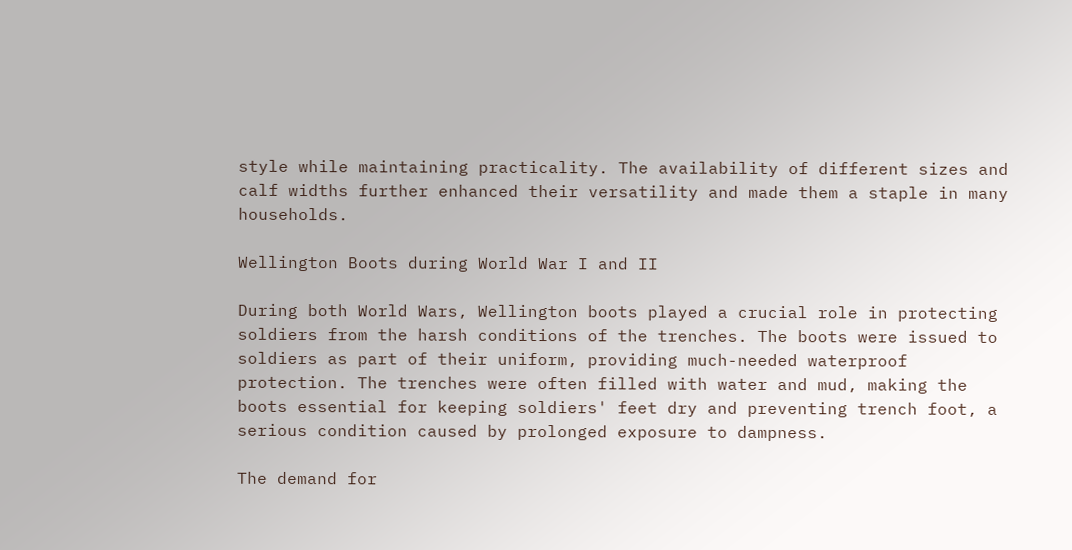style while maintaining practicality. The availability of different sizes and calf widths further enhanced their versatility and made them a staple in many households.

Wellington Boots during World War I and II

During both World Wars, Wellington boots played a crucial role in protecting soldiers from the harsh conditions of the trenches. The boots were issued to soldiers as part of their uniform, providing much-needed waterproof protection. The trenches were often filled with water and mud, making the boots essential for keeping soldiers' feet dry and preventing trench foot, a serious condition caused by prolonged exposure to dampness.

The demand for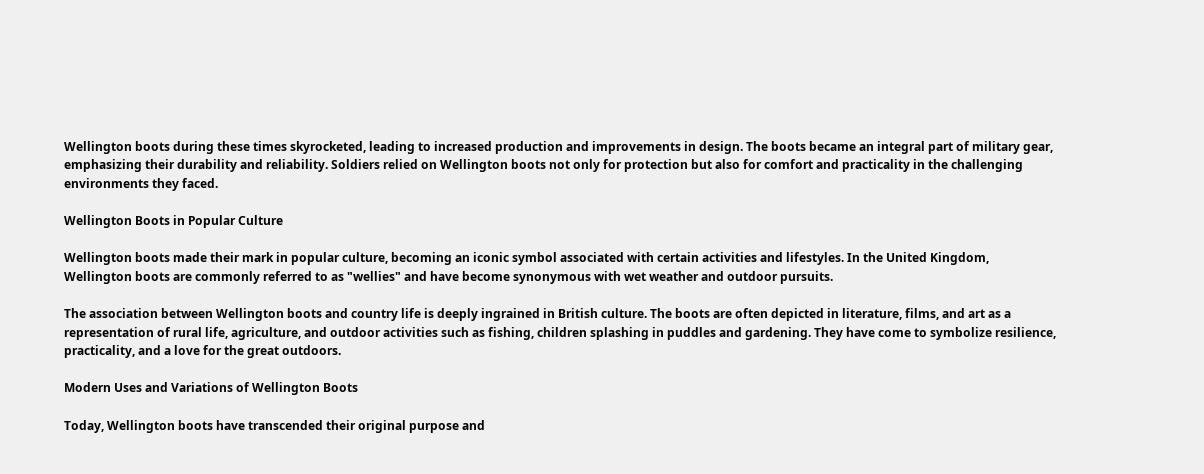Wellington boots during these times skyrocketed, leading to increased production and improvements in design. The boots became an integral part of military gear, emphasizing their durability and reliability. Soldiers relied on Wellington boots not only for protection but also for comfort and practicality in the challenging environments they faced.

Wellington Boots in Popular Culture

Wellington boots made their mark in popular culture, becoming an iconic symbol associated with certain activities and lifestyles. In the United Kingdom, Wellington boots are commonly referred to as "wellies" and have become synonymous with wet weather and outdoor pursuits.

The association between Wellington boots and country life is deeply ingrained in British culture. The boots are often depicted in literature, films, and art as a representation of rural life, agriculture, and outdoor activities such as fishing, children splashing in puddles and gardening. They have come to symbolize resilience, practicality, and a love for the great outdoors.

Modern Uses and Variations of Wellington Boots

Today, Wellington boots have transcended their original purpose and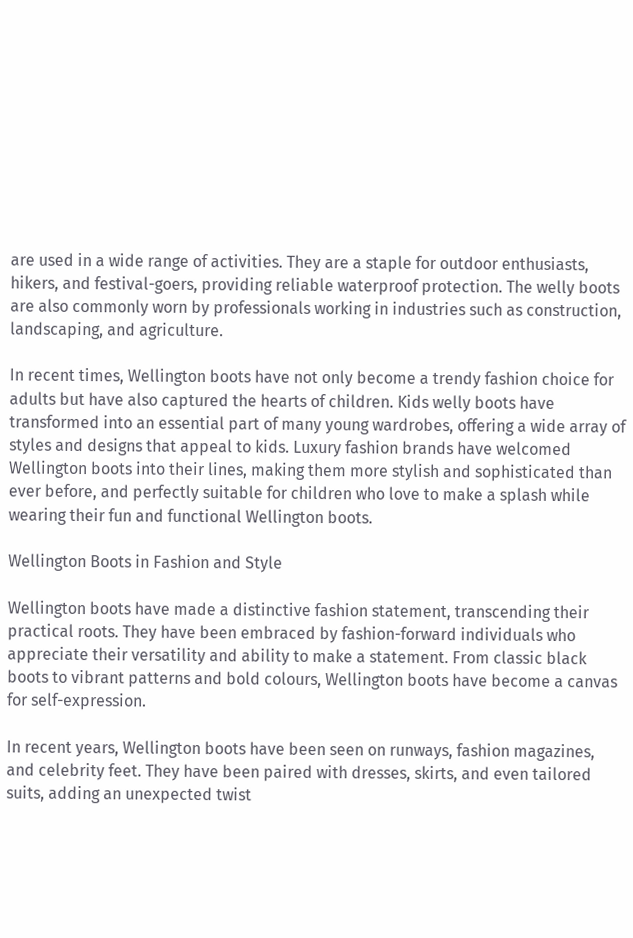are used in a wide range of activities. They are a staple for outdoor enthusiasts, hikers, and festival-goers, providing reliable waterproof protection. The welly boots are also commonly worn by professionals working in industries such as construction, landscaping, and agriculture.

In recent times, Wellington boots have not only become a trendy fashion choice for adults but have also captured the hearts of children. Kids welly boots have transformed into an essential part of many young wardrobes, offering a wide array of styles and designs that appeal to kids. Luxury fashion brands have welcomed Wellington boots into their lines, making them more stylish and sophisticated than ever before, and perfectly suitable for children who love to make a splash while wearing their fun and functional Wellington boots.

Wellington Boots in Fashion and Style

Wellington boots have made a distinctive fashion statement, transcending their practical roots. They have been embraced by fashion-forward individuals who appreciate their versatility and ability to make a statement. From classic black boots to vibrant patterns and bold colours, Wellington boots have become a canvas for self-expression.

In recent years, Wellington boots have been seen on runways, fashion magazines, and celebrity feet. They have been paired with dresses, skirts, and even tailored suits, adding an unexpected twist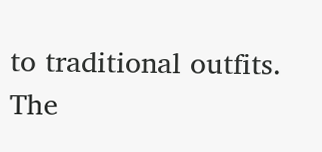to traditional outfits. The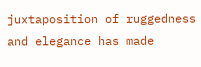juxtaposition of ruggedness and elegance has made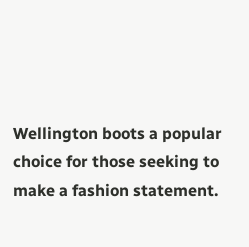Wellington boots a popular choice for those seeking to make a fashion statement.